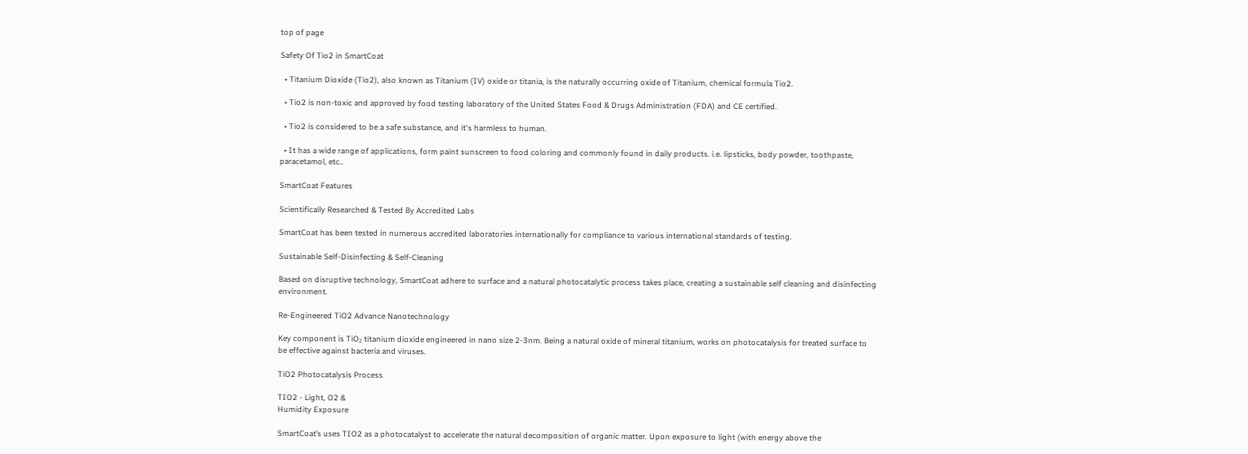top of page

Safety Of Tio2 in SmartCoat

  • Titanium Dioxide (Tio2), also known as Titanium (IV) oxide or titania, is the naturally occurring oxide of Titanium, chemical formula Tio2.

  • Tio2 is non-toxic and approved by food testing laboratory of the United States Food & Drugs Administration (FDA) and CE certified.

  • Tio2 is considered to be a safe substance, and it's harmless to human.

  • It has a wide range of applications, form paint sunscreen to food coloring and commonly found in daily products. i.e. lipsticks, body powder, toothpaste, paracetamol, etc..

SmartCoat Features

Scientifically Researched & Tested By Accredited Labs

SmartCoat has been tested in numerous accredited laboratories internationally for compliance to various international standards of testing.

Sustainable Self-Disinfecting & Self-Cleaning

Based on disruptive technology, SmartCoat adhere to surface and a natural photocatalytic process takes place, creating a sustainable self cleaning and disinfecting environment.

Re-Engineered TiO2 Advance Nanotechnology

Key component is TiO₂ titanium dioxide engineered in nano size 2-3nm. Being a natural oxide of mineral titanium, works on photocatalysis for treated surface to be effective against bacteria and viruses.

TiO2 Photocatalysis Process

TIO2 - Light, O2 &
Humidity Exposure

SmartCoat’s uses TIO2 as a photocatalyst to accelerate the natural decomposition of organic matter. Upon exposure to light (with energy above the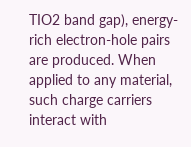TIO2 band gap), energy-rich electron-hole pairs are produced. When applied to any material, such charge carriers interact with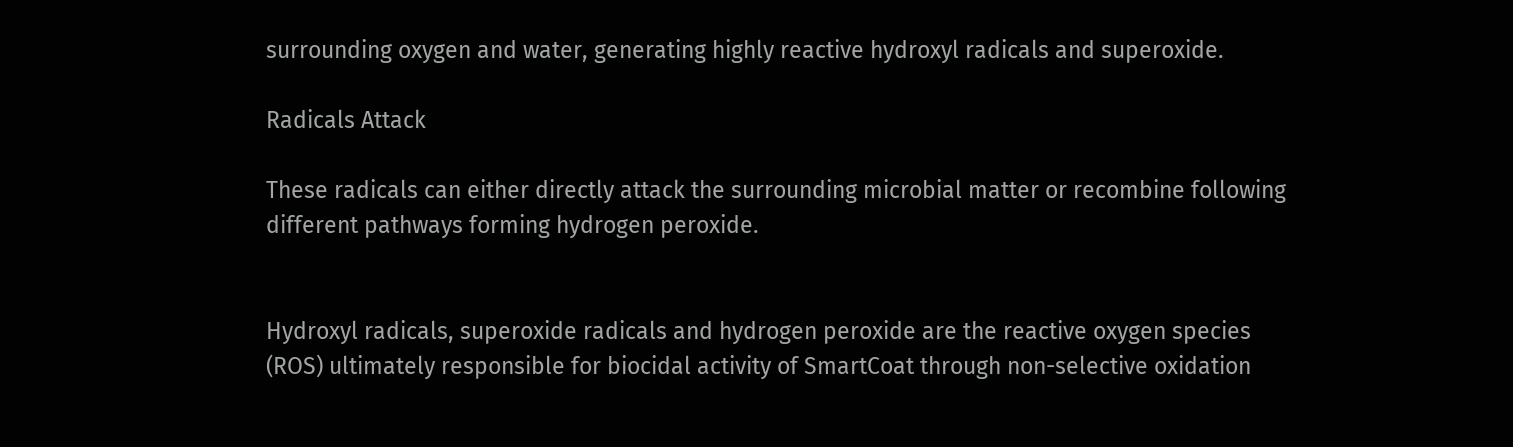surrounding oxygen and water, generating highly reactive hydroxyl radicals and superoxide.

Radicals Attack

These radicals can either directly attack the surrounding microbial matter or recombine following different pathways forming hydrogen peroxide.


Hydroxyl radicals, superoxide radicals and hydrogen peroxide are the reactive oxygen species (ROS) ultimately responsible for biocidal activity of SmartCoat through non-selective oxidation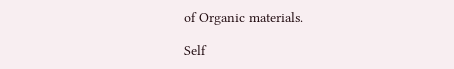of Organic materials.

Self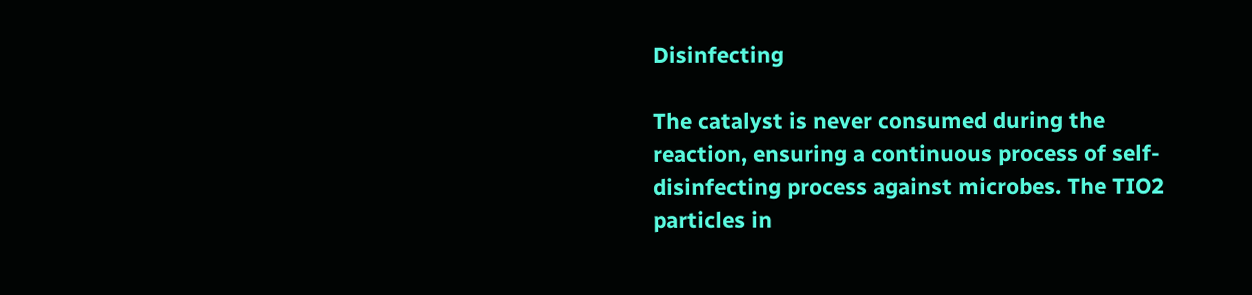Disinfecting

The catalyst is never consumed during the reaction, ensuring a continuous process of self-disinfecting process against microbes. The TIO2 particles in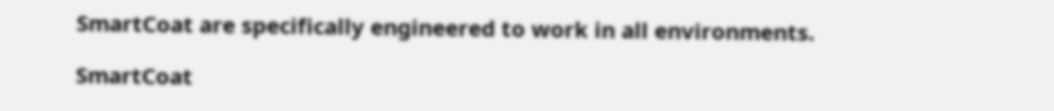SmartCoat are specifically engineered to work in all environments.

SmartCoat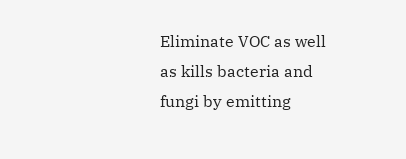Eliminate VOC as well as kills bacteria and fungi by emitting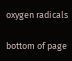oxygen radicals

bottom of page